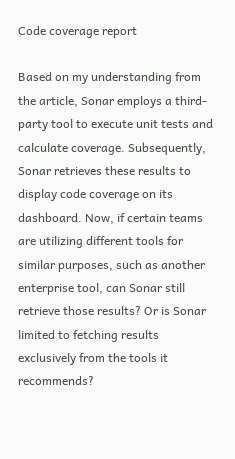Code coverage report

Based on my understanding from the article, Sonar employs a third-party tool to execute unit tests and calculate coverage. Subsequently, Sonar retrieves these results to display code coverage on its dashboard. Now, if certain teams are utilizing different tools for similar purposes, such as another enterprise tool, can Sonar still retrieve those results? Or is Sonar limited to fetching results exclusively from the tools it recommends?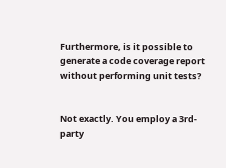Furthermore, is it possible to generate a code coverage report without performing unit tests?


Not exactly. You employ a 3rd-party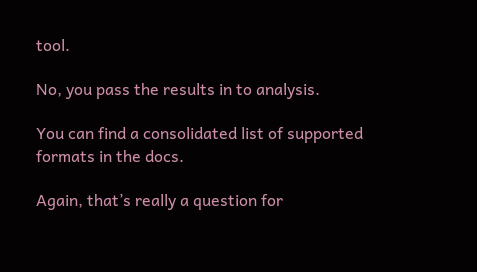tool.

No, you pass the results in to analysis.

You can find a consolidated list of supported formats in the docs.

Again, that’s really a question for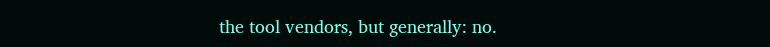the tool vendors, but generally: no.